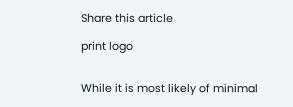Share this article

print logo


While it is most likely of minimal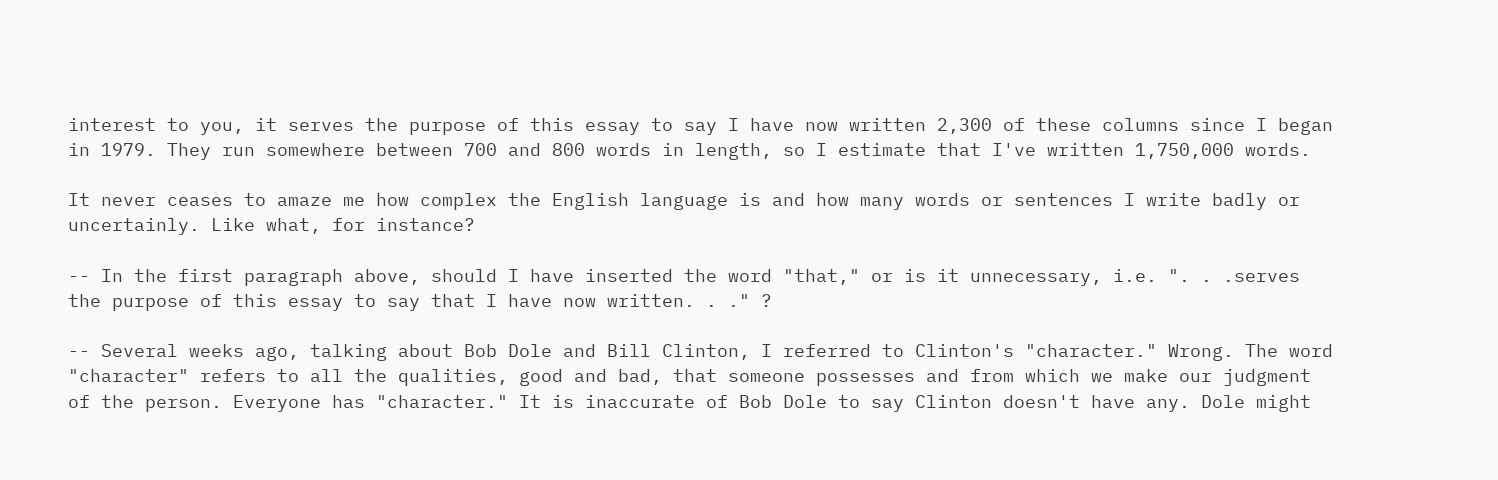interest to you, it serves the purpose of this essay to say I have now written 2,300 of these columns since I began in 1979. They run somewhere between 700 and 800 words in length, so I estimate that I've written 1,750,000 words.

It never ceases to amaze me how complex the English language is and how many words or sentences I write badly or uncertainly. Like what, for instance?

-- In the first paragraph above, should I have inserted the word "that," or is it unnecessary, i.e. ". . .serves the purpose of this essay to say that I have now written. . ." ?

-- Several weeks ago, talking about Bob Dole and Bill Clinton, I referred to Clinton's "character." Wrong. The word "character" refers to all the qualities, good and bad, that someone possesses and from which we make our judgment of the person. Everyone has "character." It is inaccurate of Bob Dole to say Clinton doesn't have any. Dole might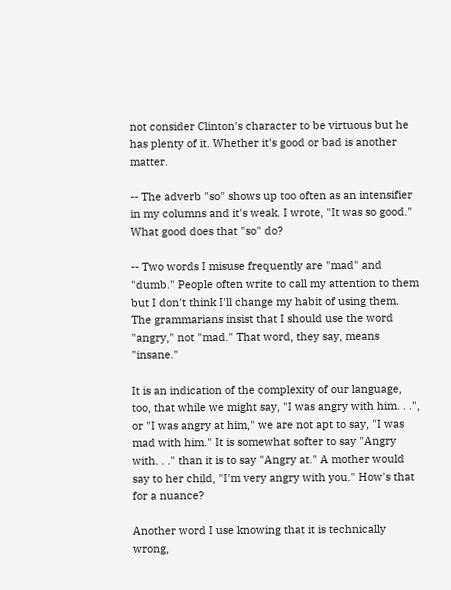not consider Clinton's character to be virtuous but he has plenty of it. Whether it's good or bad is another matter.

-- The adverb "so" shows up too often as an intensifier in my columns and it's weak. I wrote, "It was so good." What good does that "so" do?

-- Two words I misuse frequently are "mad" and "dumb." People often write to call my attention to them but I don't think I'll change my habit of using them. The grammarians insist that I should use the word "angry," not "mad." That word, they say, means "insane."

It is an indication of the complexity of our language, too, that while we might say, "I was angry with him. . .", or "I was angry at him," we are not apt to say, "I was mad with him." It is somewhat softer to say "Angry with. . ." than it is to say "Angry at." A mother would say to her child, "I'm very angry with you." How's that for a nuance?

Another word I use knowing that it is technically wrong,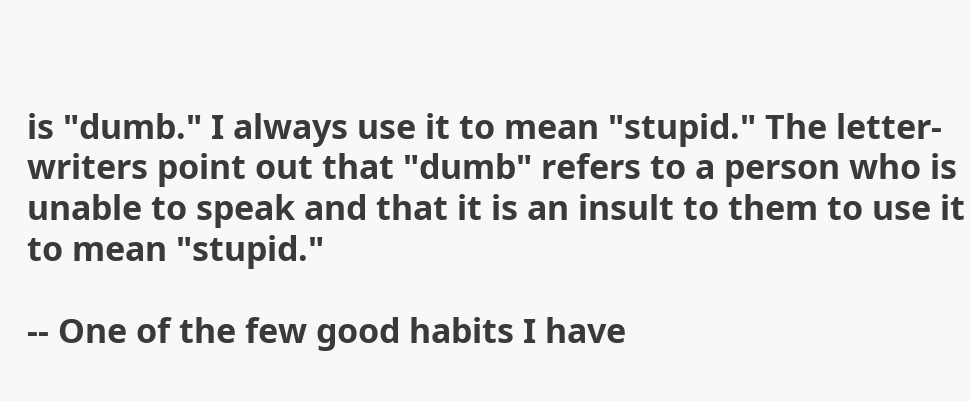is "dumb." I always use it to mean "stupid." The letter-writers point out that "dumb" refers to a person who is unable to speak and that it is an insult to them to use it to mean "stupid."

-- One of the few good habits I have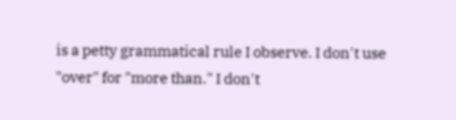is a petty grammatical rule I observe. I don't use "over" for "more than." I don't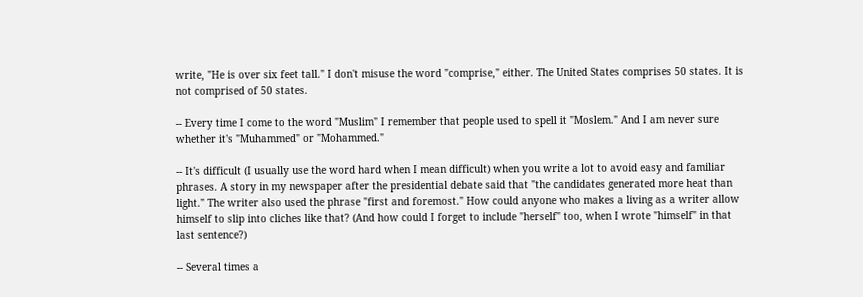write, "He is over six feet tall." I don't misuse the word "comprise," either. The United States comprises 50 states. It is not comprised of 50 states.

-- Every time I come to the word "Muslim" I remember that people used to spell it "Moslem." And I am never sure whether it's "Muhammed" or "Mohammed."

-- It's difficult (I usually use the word hard when I mean difficult) when you write a lot to avoid easy and familiar phrases. A story in my newspaper after the presidential debate said that "the candidates generated more heat than light." The writer also used the phrase "first and foremost." How could anyone who makes a living as a writer allow himself to slip into cliches like that? (And how could I forget to include "herself" too, when I wrote "himself" in that last sentence?)

-- Several times a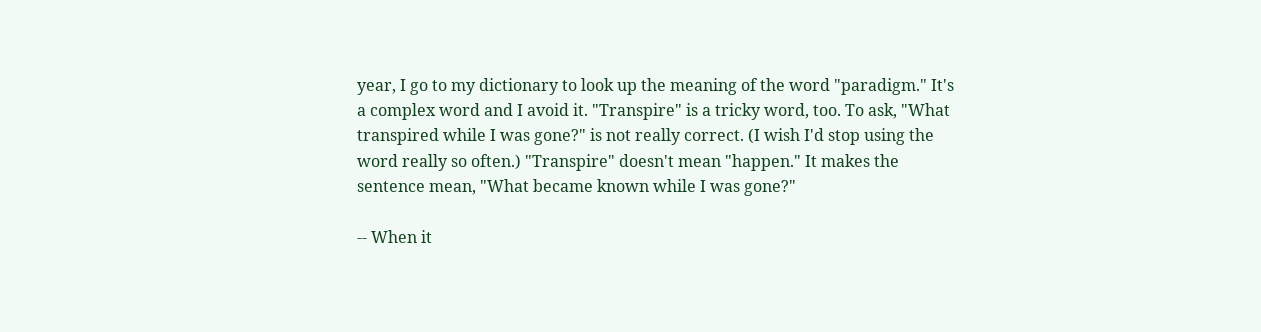year, I go to my dictionary to look up the meaning of the word "paradigm." It's a complex word and I avoid it. "Transpire" is a tricky word, too. To ask, "What transpired while I was gone?" is not really correct. (I wish I'd stop using the word really so often.) "Transpire" doesn't mean "happen." It makes the sentence mean, "What became known while I was gone?"

-- When it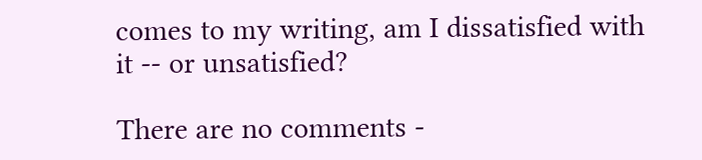comes to my writing, am I dissatisfied with it -- or unsatisfied?

There are no comments -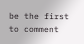be the first to comment